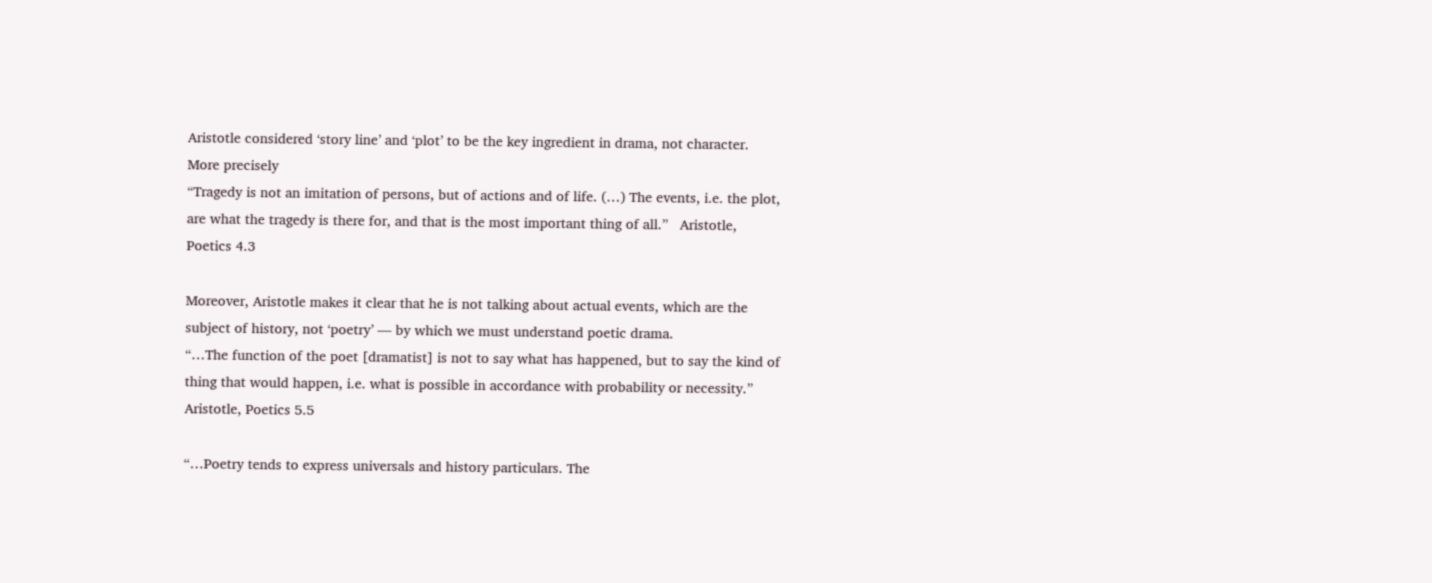Aristotle considered ‘story line’ and ‘plot’ to be the key ingredient in drama, not character.  More precisely
“Tragedy is not an imitation of persons, but of actions and of life. (…) The events, i.e. the plot, are what the tragedy is there for, and that is the most important thing of all.”   Aristotle, Poetics 4.3

Moreover, Aristotle makes it clear that he is not talking about actual events, which are the subject of history, not ‘poetry’ — by which we must understand poetic drama.
“…The function of the poet [dramatist] is not to say what has happened, but to say the kind of thing that would happen, i.e. what is possible in accordance with probability or necessity.”  Aristotle, Poetics 5.5

“…Poetry tends to express universals and history particulars. The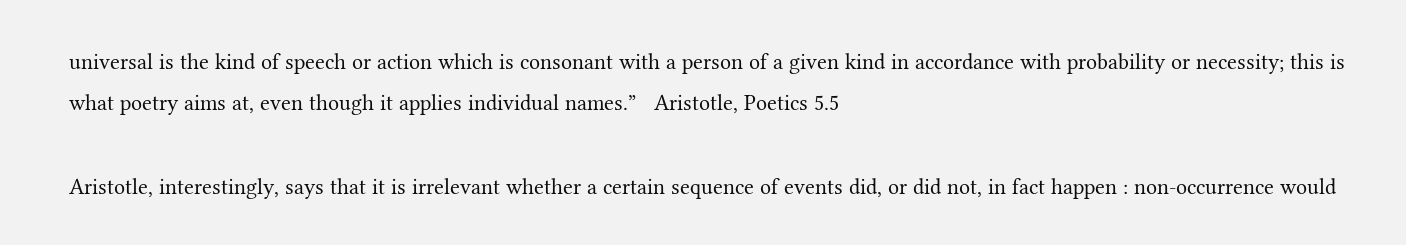universal is the kind of speech or action which is consonant with a person of a given kind in accordance with probability or necessity; this is what poetry aims at, even though it applies individual names.”   Aristotle, Poetics 5.5

Aristotle, interestingly, says that it is irrelevant whether a certain sequence of events did, or did not, in fact happen : non-occurrence would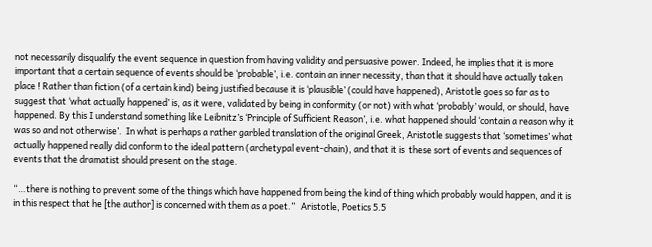not necessarily disqualify the event sequence in question from having validity and persuasive power. Indeed, he implies that it is more important that a certain sequence of events should be ‘probable’, i.e. contain an inner necessity, than that it should have actually taken place ! Rather than fiction (of a certain kind) being justified because it is ‘plausible’ (could have happened), Aristotle goes so far as to suggest that ‘what actually happened’ is, as it were, validated by being in conformity (or not) with what ‘probably’ would, or should, have happened. By this I understand something like Leibnitz’s ‘Principle of Sufficient Reason’, i.e. what happened should ‘contain a reason why it  was so and not otherwise’.  In what is perhaps a rather garbled translation of the original Greek, Aristotle suggests that ‘sometimes’ what actually happened really did conform to the ideal pattern (archetypal event-chain), and that it is  these sort of events and sequences of events that the dramatist should present on the stage.

“…there is nothing to prevent some of the things which have happened from being the kind of thing which probably would happen, and it is in this respect that he [the author] is concerned with them as a poet.”   Aristotle, Poetics 5.5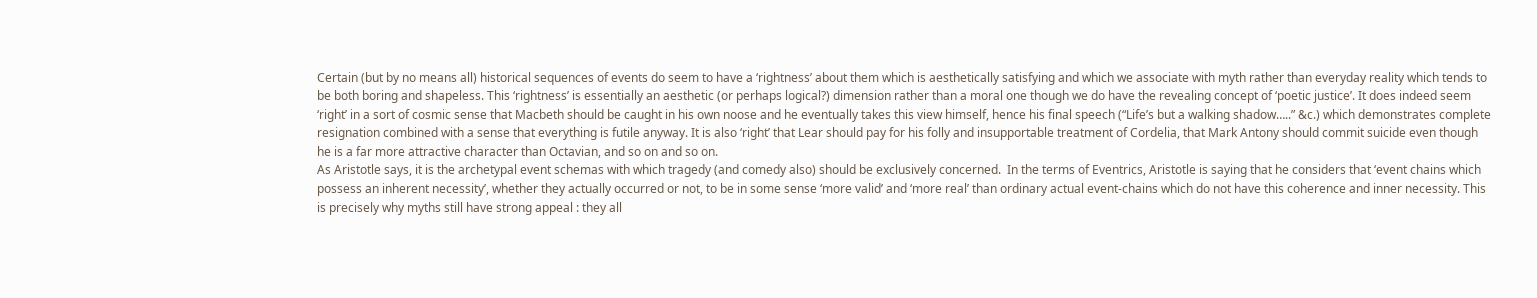Certain (but by no means all) historical sequences of events do seem to have a ‘rightness’ about them which is aesthetically satisfying and which we associate with myth rather than everyday reality which tends to be both boring and shapeless. This ‘rightness’ is essentially an aesthetic (or perhaps logical?) dimension rather than a moral one though we do have the revealing concept of ‘poetic justice’. It does indeed seem ‘right’ in a sort of cosmic sense that Macbeth should be caught in his own noose and he eventually takes this view himself, hence his final speech (“Life’s but a walking shadow…..” &c.) which demonstrates complete resignation combined with a sense that everything is futile anyway. It is also ‘right’ that Lear should pay for his folly and insupportable treatment of Cordelia, that Mark Antony should commit suicide even though he is a far more attractive character than Octavian, and so on and so on.
As Aristotle says, it is the archetypal event schemas with which tragedy (and comedy also) should be exclusively concerned.  In the terms of Eventrics, Aristotle is saying that he considers that ‘event chains which possess an inherent necessity’, whether they actually occurred or not, to be in some sense ‘more valid’ and ‘more real’ than ordinary actual event-chains which do not have this coherence and inner necessity. This is precisely why myths still have strong appeal : they all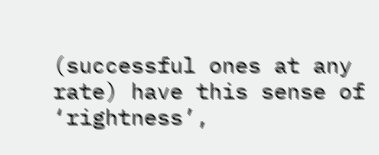(successful ones at any rate) have this sense of ‘rightness’,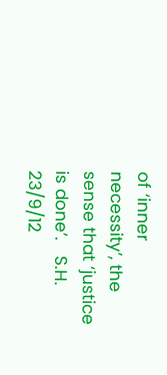of ‘inner necessity’, the sense that ‘justice is done’.   S.H. 23/9/12